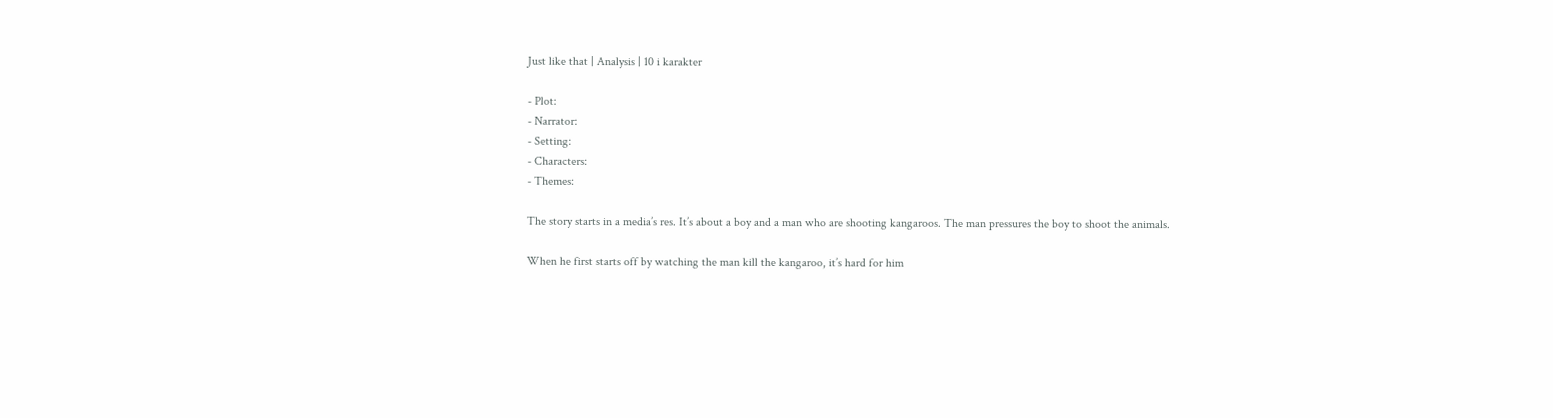Just like that | Analysis | 10 i karakter

- Plot:
- Narrator:
- Setting:
- Characters:
- Themes:

The story starts in a media’s res. It’s about a boy and a man who are shooting kangaroos. The man pressures the boy to shoot the animals.

When he first starts off by watching the man kill the kangaroo, it’s hard for him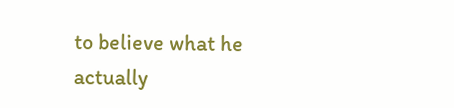to believe what he actually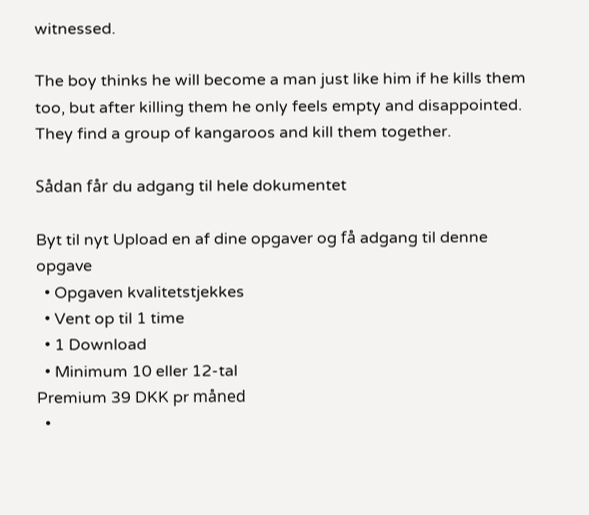witnessed.

The boy thinks he will become a man just like him if he kills them too, but after killing them he only feels empty and disappointed. They find a group of kangaroos and kill them together.

Sådan får du adgang til hele dokumentet

Byt til nyt Upload en af dine opgaver og få adgang til denne opgave
  • Opgaven kvalitetstjekkes
  • Vent op til 1 time
  • 1 Download
  • Minimum 10 eller 12-tal
Premium 39 DKK pr måned
  •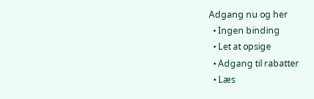Adgang nu og her
  • Ingen binding
  • Let at opsige
  • Adgang til rabatter
  • Læs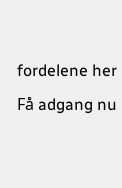fordelene her
Få adgang nu